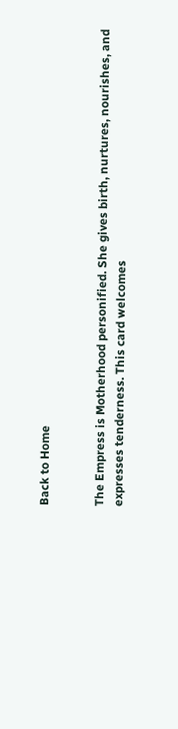Back to Home


The Empress is Motherhood personified. She gives birth, nurtures, nourishes, and expresses tenderness. This card welcomes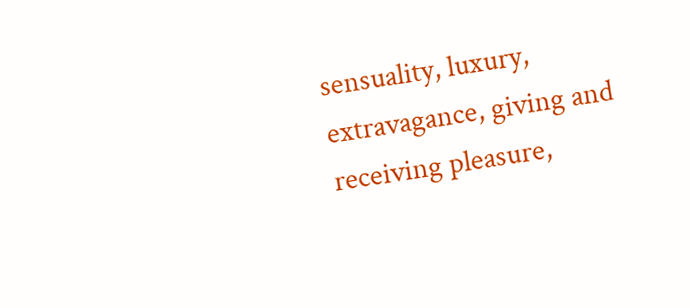sensuality, luxury, extravagance, giving and receiving pleasure,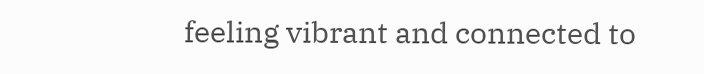feeling vibrant and connected to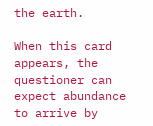the earth.

When this card appears, the questioner can expect abundance to arrive by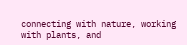connecting with nature, working with plants, and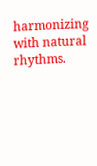harmonizing with natural rhythms.